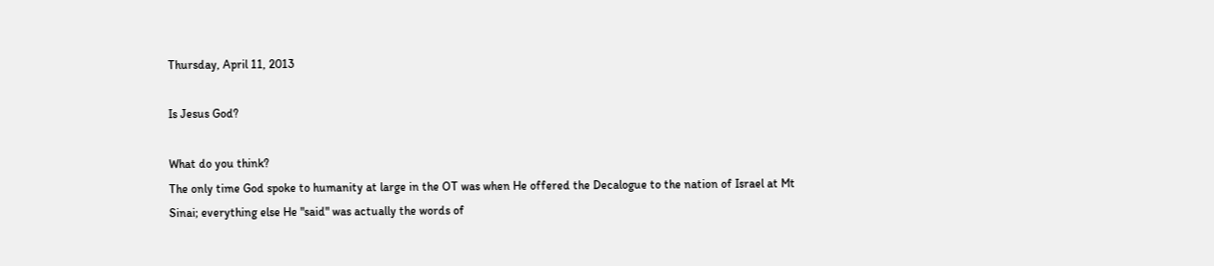Thursday, April 11, 2013

Is Jesus God?

What do you think?
The only time God spoke to humanity at large in the OT was when He offered the Decalogue to the nation of Israel at Mt Sinai; everything else He "said" was actually the words of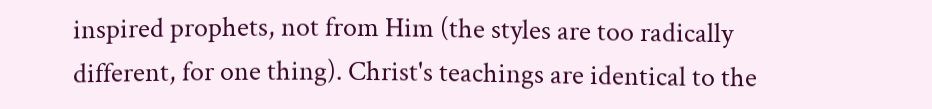inspired prophets, not from Him (the styles are too radically different, for one thing). Christ's teachings are identical to the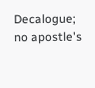Decalogue; no apostle's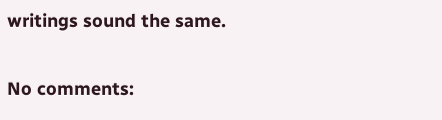writings sound the same.

No comments: